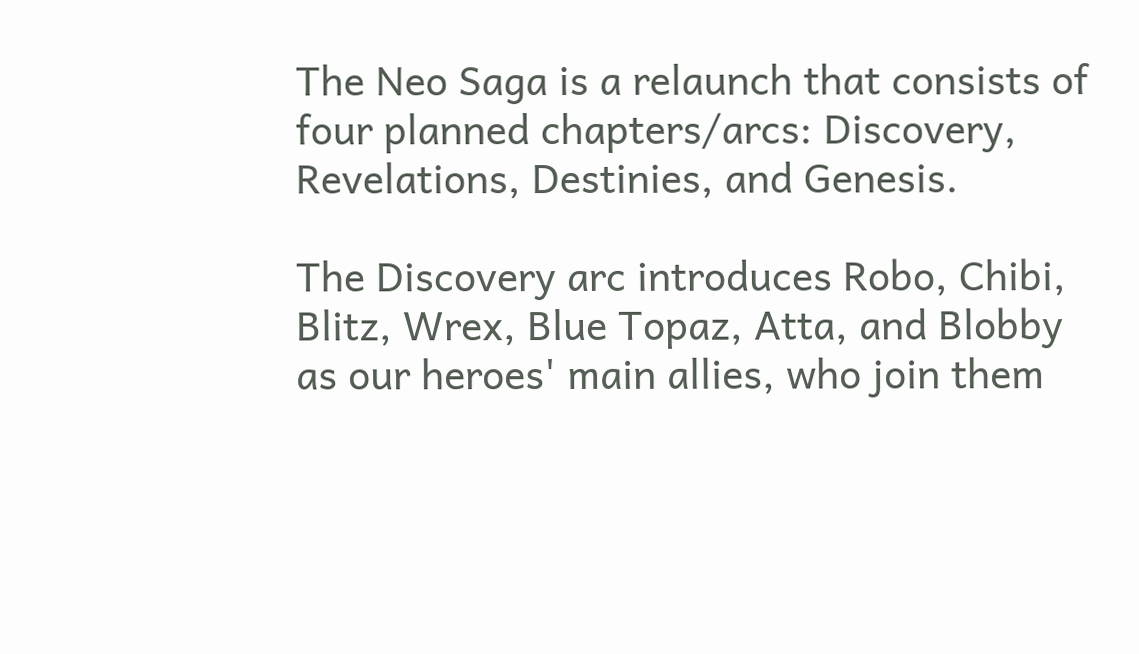The Neo Saga is a relaunch that consists of four planned chapters/arcs: Discovery, Revelations, Destinies, and Genesis.

The Discovery arc introduces Robo, Chibi, Blitz, Wrex, Blue Topaz, Atta, and Blobby as our heroes' main allies, who join them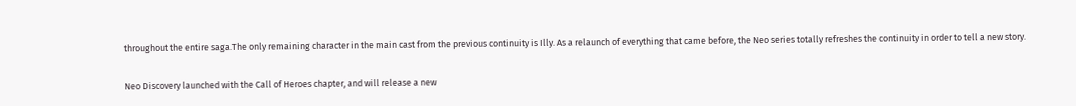throughout the entire saga.The only remaining character in the main cast from the previous continuity is Illy. As a relaunch of everything that came before, the Neo series totally refreshes the continuity in order to tell a new story.

Neo Discovery launched with the Call of Heroes chapter, and will release a new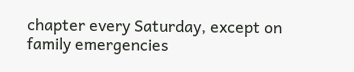chapter every Saturday, except on family emergencies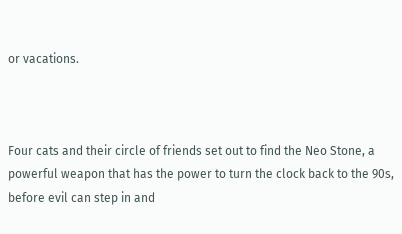or vacations.



Four cats and their circle of friends set out to find the Neo Stone, a powerful weapon that has the power to turn the clock back to the 90s, before evil can step in and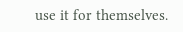use it for themselves.